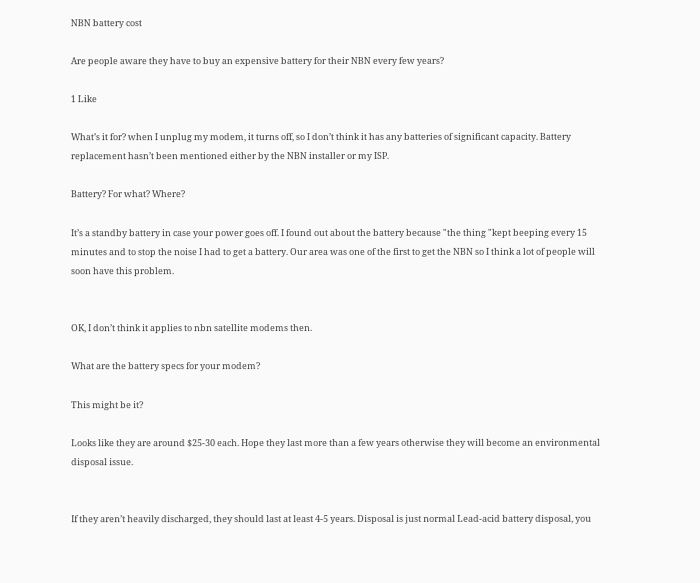NBN battery cost

Are people aware they have to buy an expensive battery for their NBN every few years?

1 Like

What’s it for? when I unplug my modem, it turns off, so I don’t think it has any batteries of significant capacity. Battery replacement hasn’t been mentioned either by the NBN installer or my ISP.

Battery? For what? Where?

It’s a standby battery in case your power goes off. I found out about the battery because "the thing "kept beeping every 15 minutes and to stop the noise I had to get a battery. Our area was one of the first to get the NBN so I think a lot of people will soon have this problem.


OK, I don’t think it applies to nbn satellite modems then.

What are the battery specs for your modem?

This might be it?

Looks like they are around $25-30 each. Hope they last more than a few years otherwise they will become an environmental disposal issue.


If they aren’t heavily discharged, they should last at least 4-5 years. Disposal is just normal Lead-acid battery disposal, you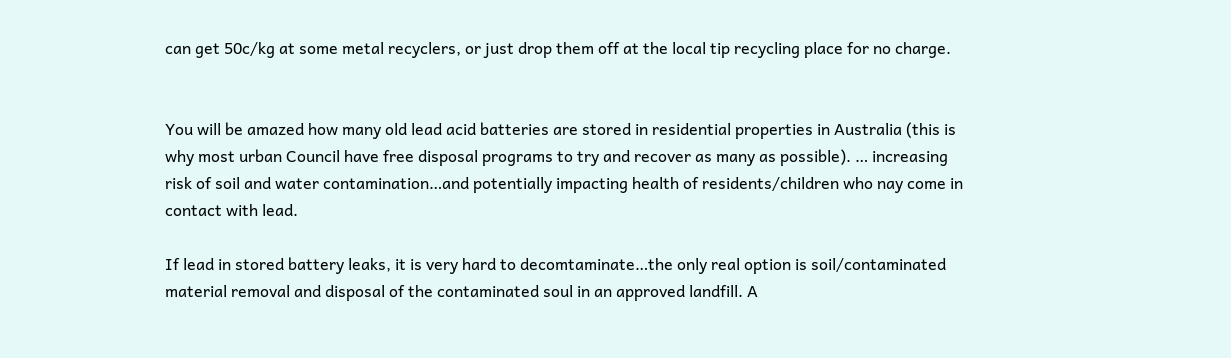can get 50c/kg at some metal recyclers, or just drop them off at the local tip recycling place for no charge.


You will be amazed how many old lead acid batteries are stored in residential properties in Australia (this is why most urban Council have free disposal programs to try and recover as many as possible). … increasing risk of soil and water contamination…and potentially impacting health of residents/children who nay come in contact with lead.

If lead in stored battery leaks, it is very hard to decomtaminate…the only real option is soil/contaminated material removal and disposal of the contaminated soul in an approved landfill. A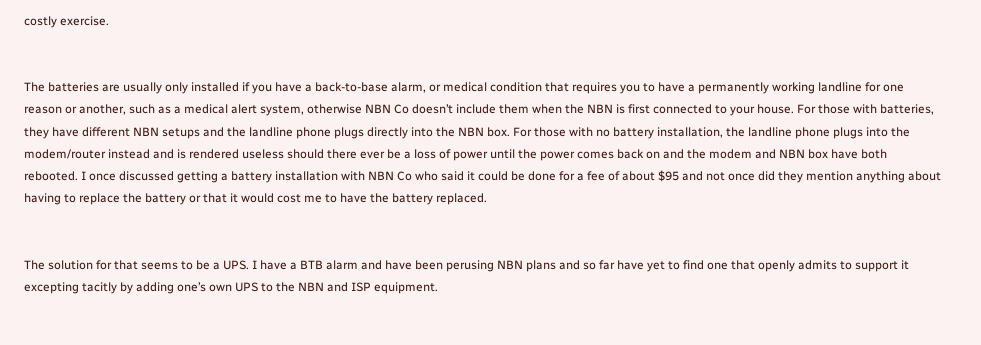costly exercise.


The batteries are usually only installed if you have a back-to-base alarm, or medical condition that requires you to have a permanently working landline for one reason or another, such as a medical alert system, otherwise NBN Co doesn’t include them when the NBN is first connected to your house. For those with batteries, they have different NBN setups and the landline phone plugs directly into the NBN box. For those with no battery installation, the landline phone plugs into the modem/router instead and is rendered useless should there ever be a loss of power until the power comes back on and the modem and NBN box have both rebooted. I once discussed getting a battery installation with NBN Co who said it could be done for a fee of about $95 and not once did they mention anything about having to replace the battery or that it would cost me to have the battery replaced.


The solution for that seems to be a UPS. I have a BTB alarm and have been perusing NBN plans and so far have yet to find one that openly admits to support it excepting tacitly by adding one’s own UPS to the NBN and ISP equipment.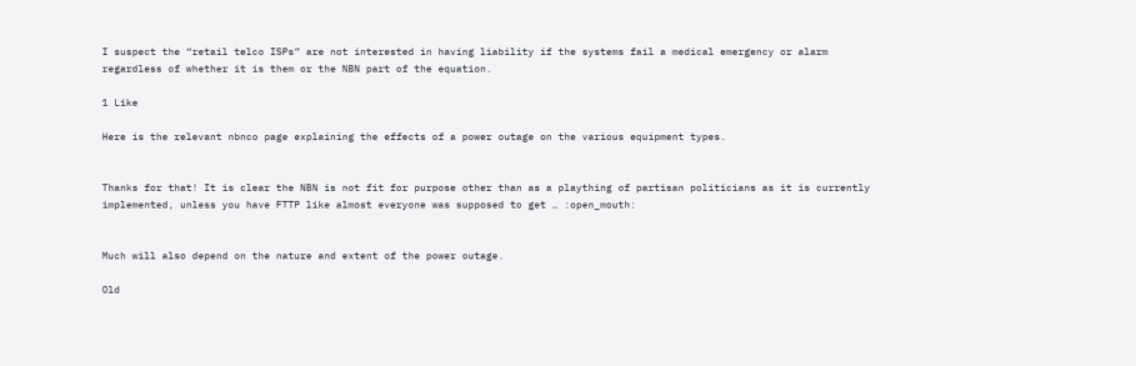I suspect the “retail telco ISPs” are not interested in having liability if the systems fail a medical emergency or alarm regardless of whether it is them or the NBN part of the equation.

1 Like

Here is the relevant nbnco page explaining the effects of a power outage on the various equipment types.


Thanks for that! It is clear the NBN is not fit for purpose other than as a plaything of partisan politicians as it is currently implemented, unless you have FTTP like almost everyone was supposed to get … :open_mouth:


Much will also depend on the nature and extent of the power outage.

Old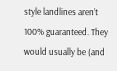style landlines aren’t 100% guaranteed. They would usually be (and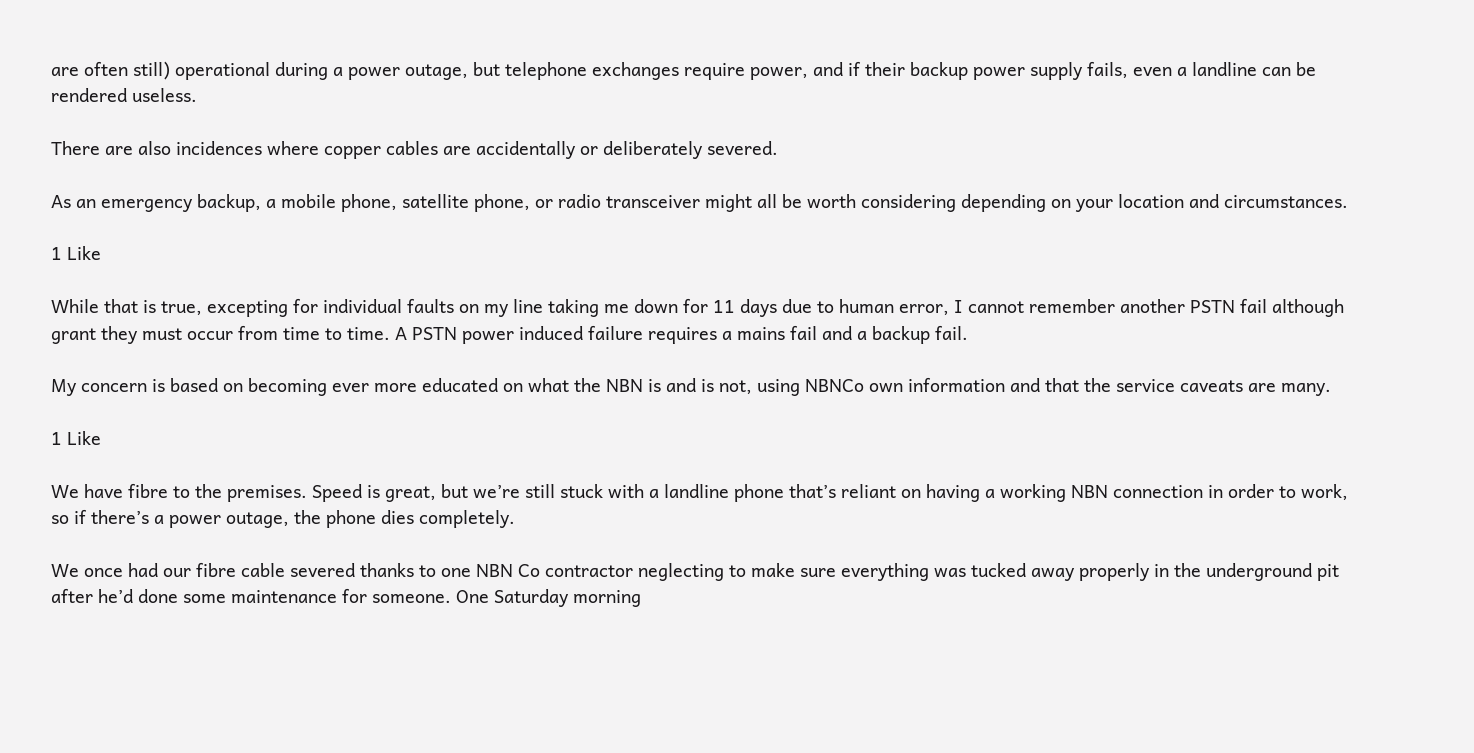are often still) operational during a power outage, but telephone exchanges require power, and if their backup power supply fails, even a landline can be rendered useless.

There are also incidences where copper cables are accidentally or deliberately severed.

As an emergency backup, a mobile phone, satellite phone, or radio transceiver might all be worth considering depending on your location and circumstances.

1 Like

While that is true, excepting for individual faults on my line taking me down for 11 days due to human error, I cannot remember another PSTN fail although grant they must occur from time to time. A PSTN power induced failure requires a mains fail and a backup fail.

My concern is based on becoming ever more educated on what the NBN is and is not, using NBNCo own information and that the service caveats are many.

1 Like

We have fibre to the premises. Speed is great, but we’re still stuck with a landline phone that’s reliant on having a working NBN connection in order to work, so if there’s a power outage, the phone dies completely.

We once had our fibre cable severed thanks to one NBN Co contractor neglecting to make sure everything was tucked away properly in the underground pit after he’d done some maintenance for someone. One Saturday morning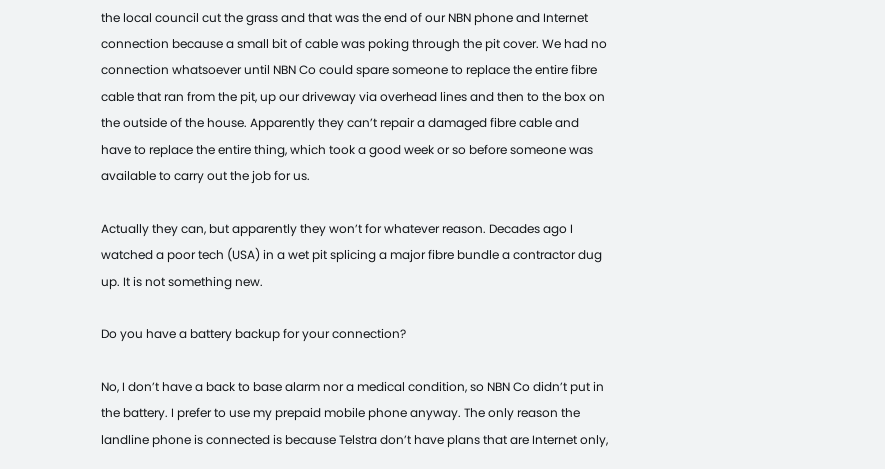the local council cut the grass and that was the end of our NBN phone and Internet connection because a small bit of cable was poking through the pit cover. We had no connection whatsoever until NBN Co could spare someone to replace the entire fibre cable that ran from the pit, up our driveway via overhead lines and then to the box on the outside of the house. Apparently they can’t repair a damaged fibre cable and have to replace the entire thing, which took a good week or so before someone was available to carry out the job for us.

Actually they can, but apparently they won’t for whatever reason. Decades ago I watched a poor tech (USA) in a wet pit splicing a major fibre bundle a contractor dug up. It is not something new.

Do you have a battery backup for your connection?

No, I don’t have a back to base alarm nor a medical condition, so NBN Co didn’t put in the battery. I prefer to use my prepaid mobile phone anyway. The only reason the landline phone is connected is because Telstra don’t have plans that are Internet only,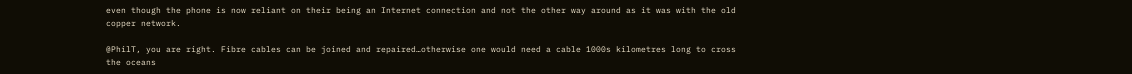even though the phone is now reliant on their being an Internet connection and not the other way around as it was with the old copper network.

@PhilT, you are right. Fibre cables can be joined and repaired…otherwise one would need a cable 1000s kilometres long to cross the oceans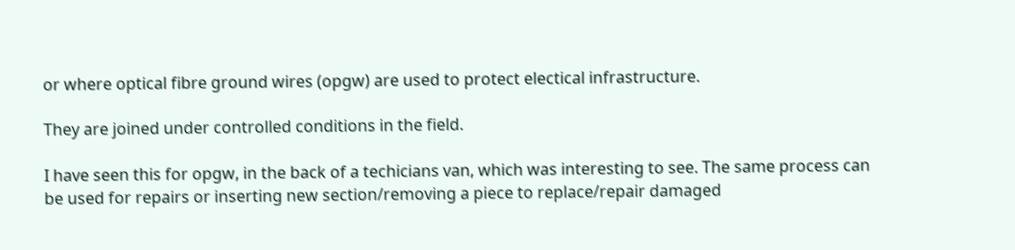or where optical fibre ground wires (opgw) are used to protect electical infrastructure.

They are joined under controlled conditions in the field.

I have seen this for opgw, in the back of a techicians van, which was interesting to see. The same process can be used for repairs or inserting new section/removing a piece to replace/repair damaged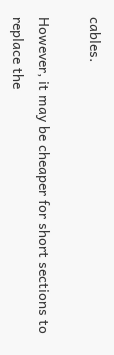cables.

However, it may be cheaper for short sections to replace the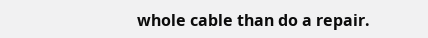whole cable than do a repair.